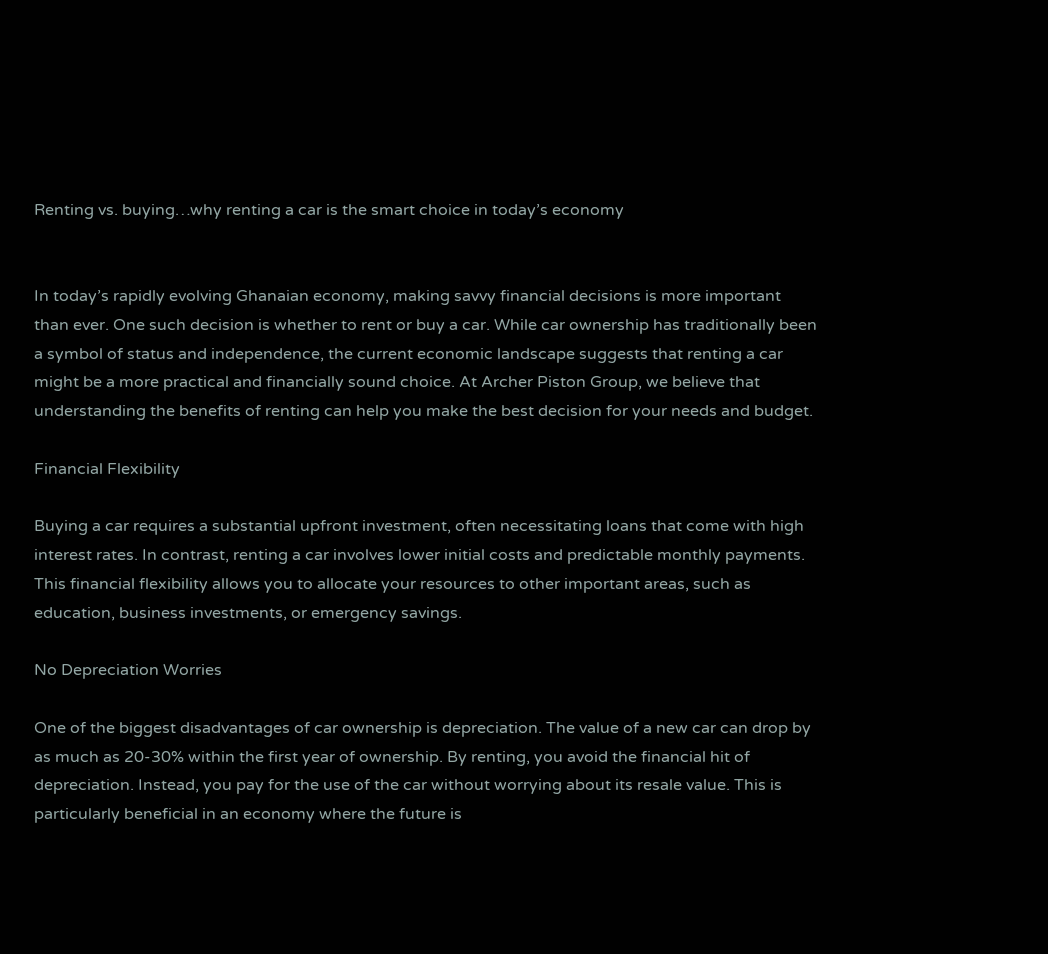Renting vs. buying…why renting a car is the smart choice in today’s economy


In today’s rapidly evolving Ghanaian economy, making savvy financial decisions is more important than ever. One such decision is whether to rent or buy a car. While car ownership has traditionally been a symbol of status and independence, the current economic landscape suggests that renting a car might be a more practical and financially sound choice. At Archer Piston Group, we believe that understanding the benefits of renting can help you make the best decision for your needs and budget.

Financial Flexibility

Buying a car requires a substantial upfront investment, often necessitating loans that come with high interest rates. In contrast, renting a car involves lower initial costs and predictable monthly payments. This financial flexibility allows you to allocate your resources to other important areas, such as education, business investments, or emergency savings.

No Depreciation Worries

One of the biggest disadvantages of car ownership is depreciation. The value of a new car can drop by as much as 20-30% within the first year of ownership. By renting, you avoid the financial hit of depreciation. Instead, you pay for the use of the car without worrying about its resale value. This is particularly beneficial in an economy where the future is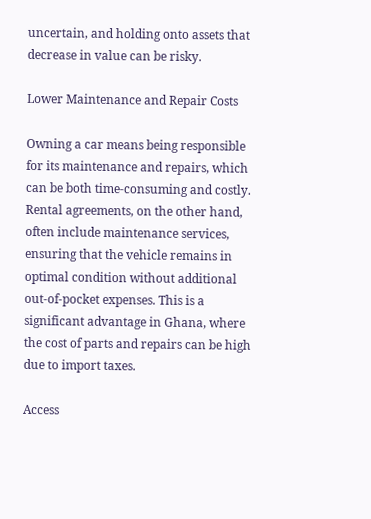uncertain, and holding onto assets that decrease in value can be risky.

Lower Maintenance and Repair Costs

Owning a car means being responsible for its maintenance and repairs, which can be both time-consuming and costly. Rental agreements, on the other hand, often include maintenance services, ensuring that the vehicle remains in optimal condition without additional out-of-pocket expenses. This is a significant advantage in Ghana, where the cost of parts and repairs can be high due to import taxes.

Access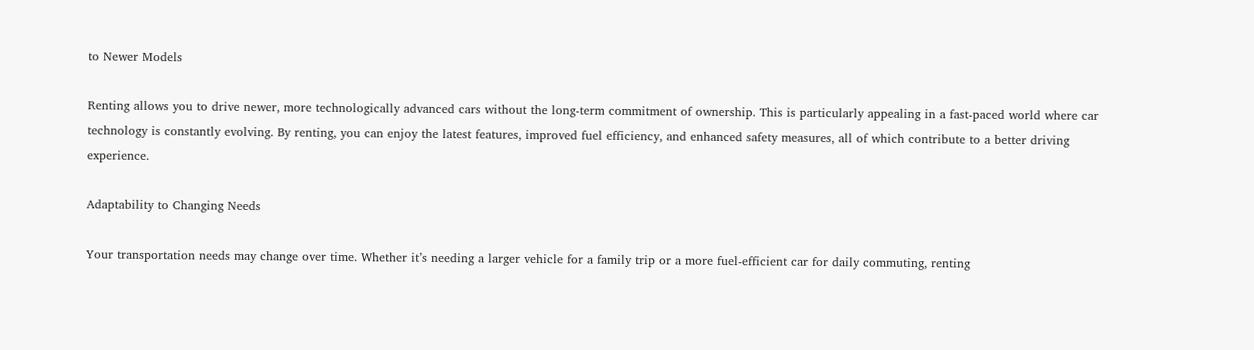to Newer Models

Renting allows you to drive newer, more technologically advanced cars without the long-term commitment of ownership. This is particularly appealing in a fast-paced world where car technology is constantly evolving. By renting, you can enjoy the latest features, improved fuel efficiency, and enhanced safety measures, all of which contribute to a better driving experience.

Adaptability to Changing Needs

Your transportation needs may change over time. Whether it’s needing a larger vehicle for a family trip or a more fuel-efficient car for daily commuting, renting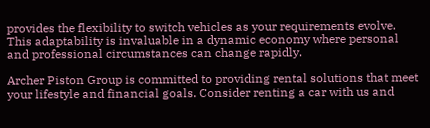provides the flexibility to switch vehicles as your requirements evolve. This adaptability is invaluable in a dynamic economy where personal and professional circumstances can change rapidly.

Archer Piston Group is committed to providing rental solutions that meet your lifestyle and financial goals. Consider renting a car with us and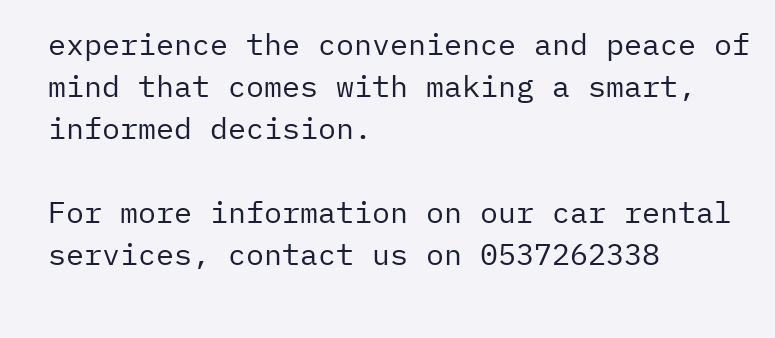experience the convenience and peace of mind that comes with making a smart, informed decision.

For more information on our car rental services, contact us on 0537262338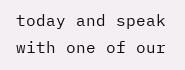today and speak with one of our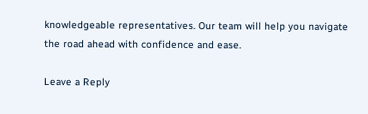knowledgeable representatives. Our team will help you navigate the road ahead with confidence and ease.

Leave a Reply